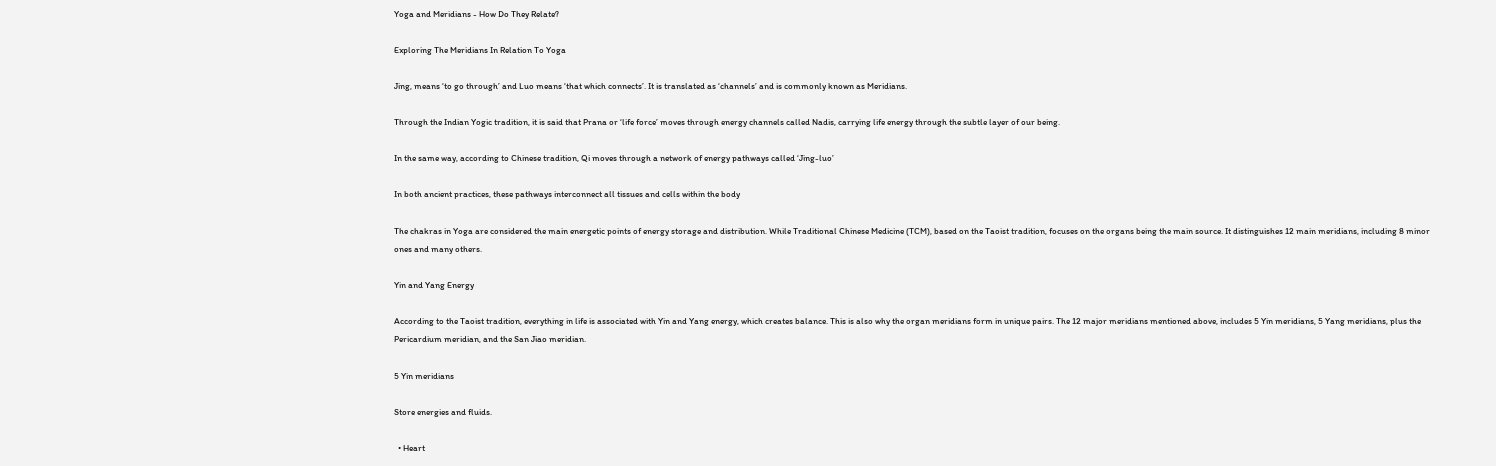Yoga and Meridians - How Do They Relate?

Exploring The Meridians In Relation To Yoga

Jing, means ‘to go through’ and Luo means ‘that which connects’. It is translated as ‘channels’ and is commonly known as Meridians.

Through the Indian Yogic tradition, it is said that Prana or ‘life force’ moves through energy channels called Nadis, carrying life energy through the subtle layer of our being.

In the same way, according to Chinese tradition, Qi moves through a network of energy pathways called ‘Jing-luo’

In both ancient practices, these pathways interconnect all tissues and cells within the body

The chakras in Yoga are considered the main energetic points of energy storage and distribution. While Traditional Chinese Medicine (TCM), based on the Taoist tradition, focuses on the organs being the main source. It distinguishes 12 main meridians, including 8 minor ones and many others.

Yin and Yang Energy

According to the Taoist tradition, everything in life is associated with Yin and Yang energy, which creates balance. This is also why the organ meridians form in unique pairs. The 12 major meridians mentioned above, includes 5 Yin meridians, 5 Yang meridians, plus the Pericardium meridian, and the San Jiao meridian.

5 Yin meridians

Store energies and fluids.

  • Heart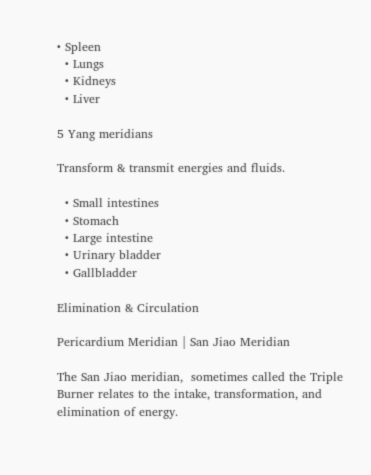• Spleen
  • Lungs
  • Kidneys
  • Liver

5 Yang meridians

Transform & transmit energies and fluids.

  • Small intestines
  • Stomach
  • Large intestine
  • Urinary bladder
  • Gallbladder

Elimination & Circulation

Pericardium Meridian | San Jiao Meridian

The San Jiao meridian,  sometimes called the Triple Burner relates to the intake, transformation, and elimination of energy.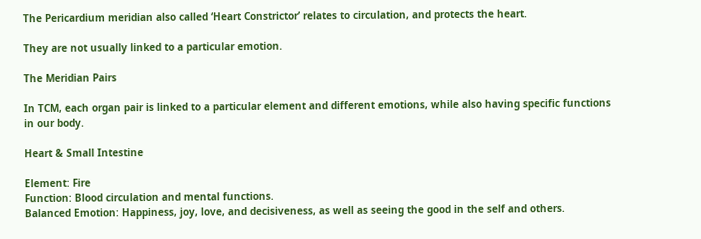The Pericardium meridian also called ‘Heart Constrictor’ relates to circulation, and protects the heart.

They are not usually linked to a particular emotion.

The Meridian Pairs

In TCM, each organ pair is linked to a particular element and different emotions, while also having specific functions in our body.

Heart & Small Intestine

Element: Fire
Function: Blood circulation and mental functions.
Balanced Emotion: Happiness, joy, love, and decisiveness, as well as seeing the good in the self and others.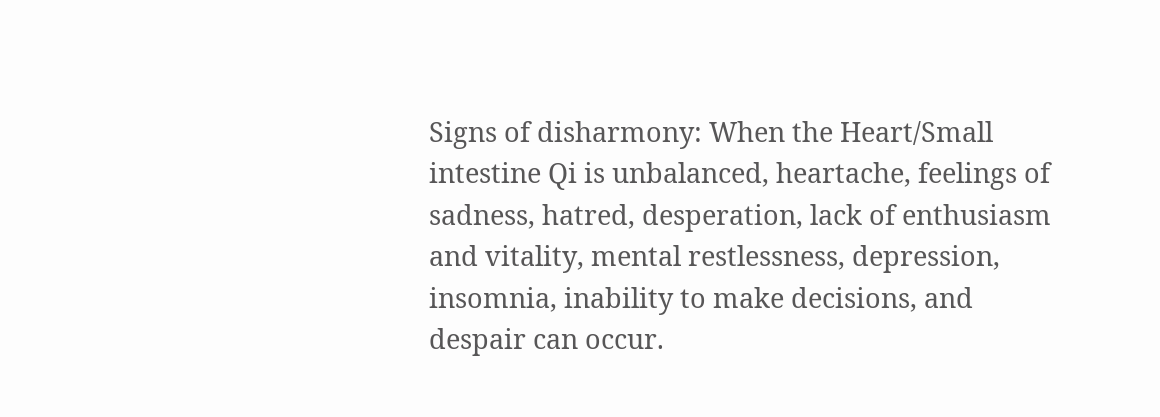Signs of disharmony: When the Heart/Small intestine Qi is unbalanced, heartache, feelings of sadness, hatred, desperation, lack of enthusiasm and vitality, mental restlessness, depression, insomnia, inability to make decisions, and despair can occur.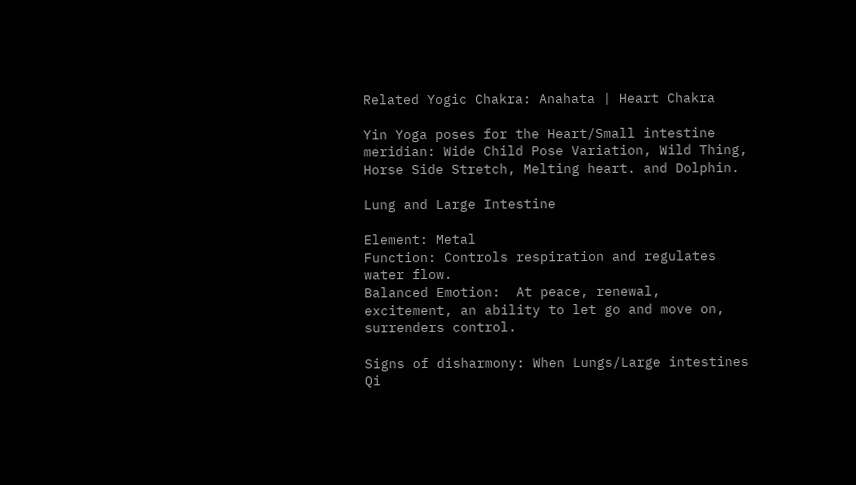Related Yogic Chakra: Anahata | Heart Chakra

Yin Yoga poses for the Heart/Small intestine meridian: Wide Child Pose Variation, Wild Thing, Horse Side Stretch, Melting heart. and Dolphin.

Lung and Large Intestine

Element: Metal
Function: Controls respiration and regulates water flow.
Balanced Emotion:  At peace, renewal, excitement, an ability to let go and move on, surrenders control.

Signs of disharmony: When Lungs/Large intestines Qi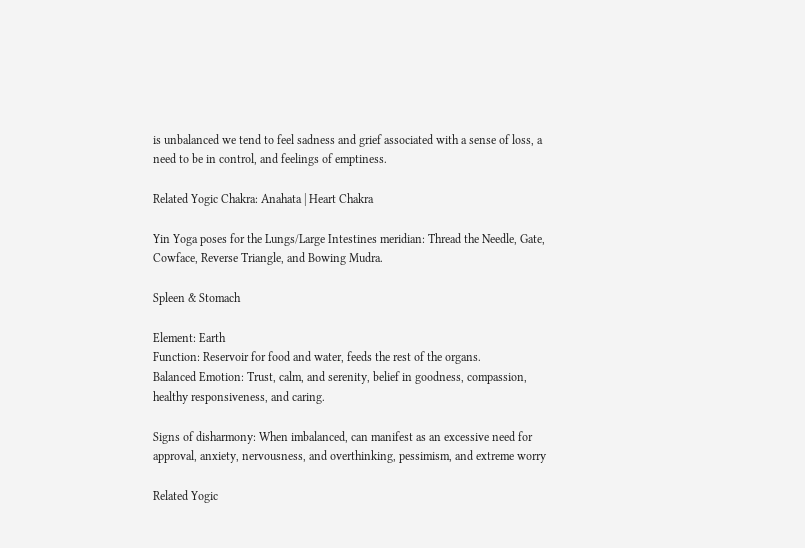is unbalanced we tend to feel sadness and grief associated with a sense of loss, a need to be in control, and feelings of emptiness.

Related Yogic Chakra: Anahata | Heart Chakra

Yin Yoga poses for the Lungs/Large Intestines meridian: Thread the Needle, Gate, Cowface, Reverse Triangle, and Bowing Mudra.

Spleen & Stomach

Element: Earth
Function: Reservoir for food and water, feeds the rest of the organs.
Balanced Emotion: Trust, calm, and serenity, belief in goodness, compassion, healthy responsiveness, and caring.

Signs of disharmony: When imbalanced, can manifest as an excessive need for approval, anxiety, nervousness, and overthinking, pessimism, and extreme worry

Related Yogic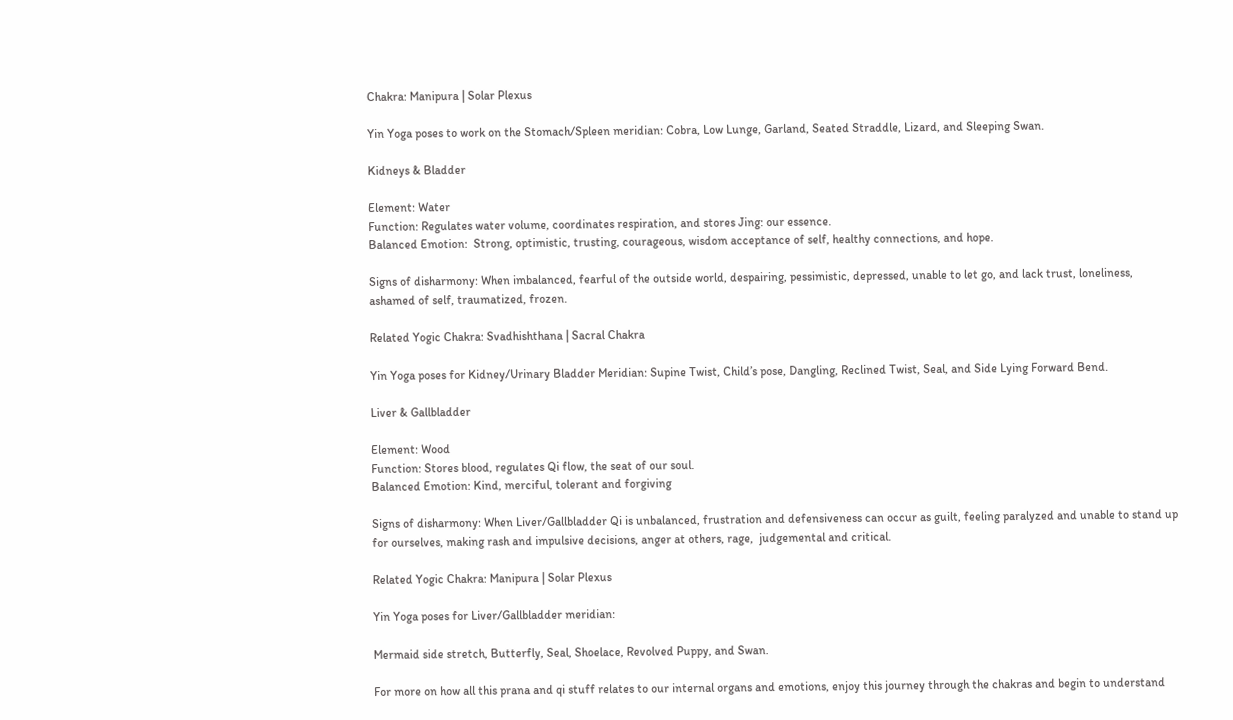Chakra: Manipura | Solar Plexus

Yin Yoga poses to work on the Stomach/Spleen meridian: Cobra, Low Lunge, Garland, Seated Straddle, Lizard, and Sleeping Swan.

Kidneys & Bladder

Element: Water
Function: Regulates water volume, coordinates respiration, and stores Jing: our essence.
Balanced Emotion:  Strong, optimistic, trusting, courageous, wisdom acceptance of self, healthy connections, and hope.

Signs of disharmony: When imbalanced, fearful of the outside world, despairing, pessimistic, depressed, unable to let go, and lack trust, loneliness, ashamed of self, traumatized, frozen.

Related Yogic Chakra: Svadhishthana | Sacral Chakra

Yin Yoga poses for Kidney/Urinary Bladder Meridian: Supine Twist, Child’s pose, Dangling, Reclined Twist, Seal, and Side Lying Forward Bend.

Liver & Gallbladder

Element: Wood
Function: Stores blood, regulates Qi flow, the seat of our soul.
Balanced Emotion: Kind, merciful, tolerant and forgiving

Signs of disharmony: When Liver/Gallbladder Qi is unbalanced, frustration and defensiveness can occur as guilt, feeling paralyzed and unable to stand up for ourselves, making rash and impulsive decisions, anger at others, rage,  judgemental and critical.

Related Yogic Chakra: Manipura | Solar Plexus

Yin Yoga poses for Liver/Gallbladder meridian:

Mermaid side stretch, Butterfly, Seal, Shoelace, Revolved Puppy, and Swan.

For more on how all this prana and qi stuff relates to our internal organs and emotions, enjoy this journey through the chakras and begin to understand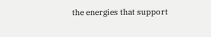the energies that support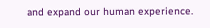and expand our human experience.